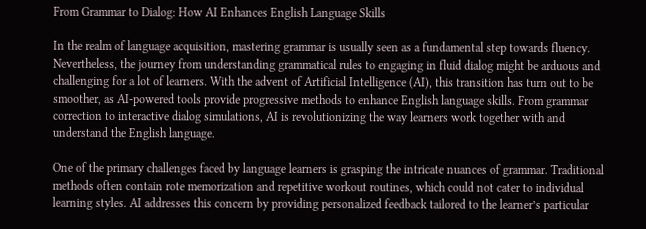From Grammar to Dialog: How AI Enhances English Language Skills

In the realm of language acquisition, mastering grammar is usually seen as a fundamental step towards fluency. Nevertheless, the journey from understanding grammatical rules to engaging in fluid dialog might be arduous and challenging for a lot of learners. With the advent of Artificial Intelligence (AI), this transition has turn out to be smoother, as AI-powered tools provide progressive methods to enhance English language skills. From grammar correction to interactive dialog simulations, AI is revolutionizing the way learners work together with and understand the English language.

One of the primary challenges faced by language learners is grasping the intricate nuances of grammar. Traditional methods often contain rote memorization and repetitive workout routines, which could not cater to individual learning styles. AI addresses this concern by providing personalized feedback tailored to the learner’s particular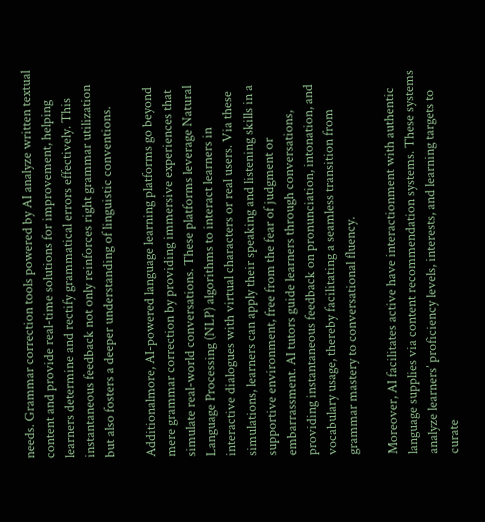needs. Grammar correction tools powered by AI analyze written textual content and provide real-time solutions for improvement, helping learners determine and rectify grammatical errors effectively. This instantaneous feedback not only reinforces right grammar utilization but also fosters a deeper understanding of linguistic conventions.

Additionalmore, AI-powered language learning platforms go beyond mere grammar correction by providing immersive experiences that simulate real-world conversations. These platforms leverage Natural Language Processing (NLP) algorithms to interact learners in interactive dialogues with virtual characters or real users. Via these simulations, learners can apply their speaking and listening skills in a supportive environment, free from the fear of judgment or embarrassment. AI tutors guide learners through conversations, providing instantaneous feedback on pronunciation, intonation, and vocabulary usage, thereby facilitating a seamless transition from grammar mastery to conversational fluency.

Moreover, AI facilitates active have interactionment with authentic language supplies via content recommendation systems. These systems analyze learners’ proficiency levels, interests, and learning targets to curate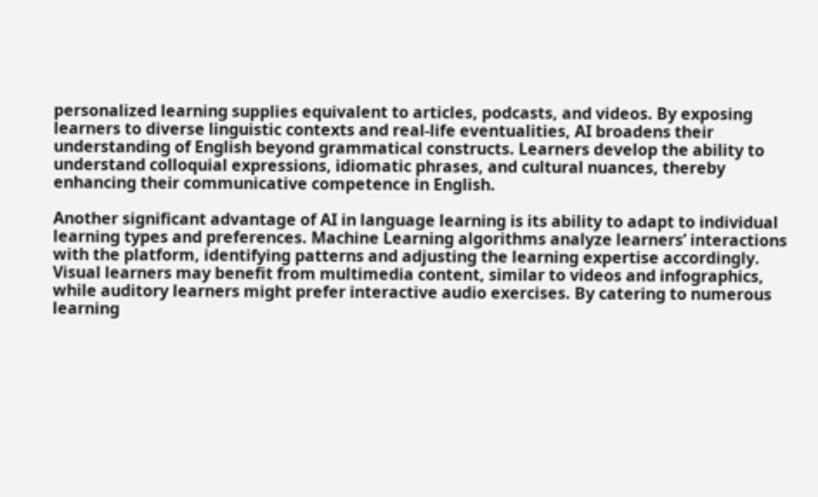personalized learning supplies equivalent to articles, podcasts, and videos. By exposing learners to diverse linguistic contexts and real-life eventualities, AI broadens their understanding of English beyond grammatical constructs. Learners develop the ability to understand colloquial expressions, idiomatic phrases, and cultural nuances, thereby enhancing their communicative competence in English.

Another significant advantage of AI in language learning is its ability to adapt to individual learning types and preferences. Machine Learning algorithms analyze learners’ interactions with the platform, identifying patterns and adjusting the learning expertise accordingly. Visual learners may benefit from multimedia content, similar to videos and infographics, while auditory learners might prefer interactive audio exercises. By catering to numerous learning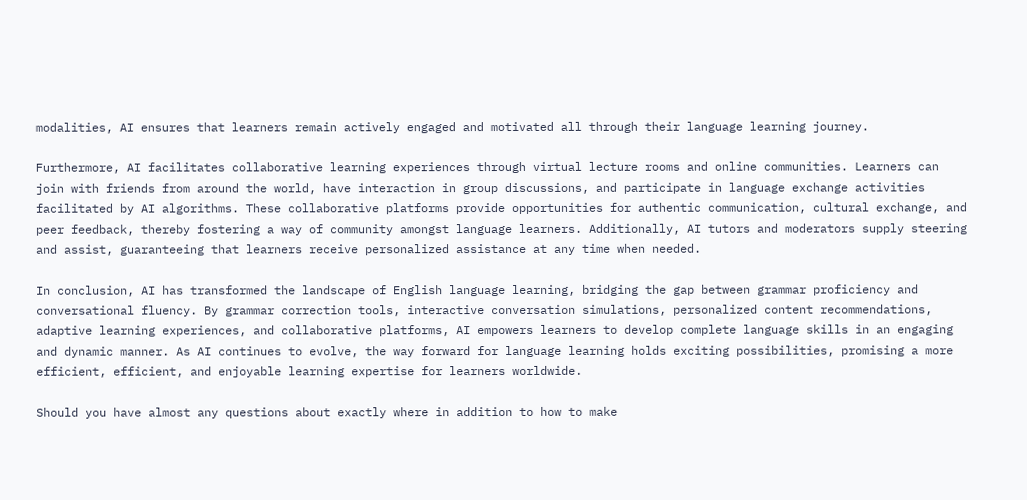modalities, AI ensures that learners remain actively engaged and motivated all through their language learning journey.

Furthermore, AI facilitates collaborative learning experiences through virtual lecture rooms and online communities. Learners can join with friends from around the world, have interaction in group discussions, and participate in language exchange activities facilitated by AI algorithms. These collaborative platforms provide opportunities for authentic communication, cultural exchange, and peer feedback, thereby fostering a way of community amongst language learners. Additionally, AI tutors and moderators supply steering and assist, guaranteeing that learners receive personalized assistance at any time when needed.

In conclusion, AI has transformed the landscape of English language learning, bridging the gap between grammar proficiency and conversational fluency. By grammar correction tools, interactive conversation simulations, personalized content recommendations, adaptive learning experiences, and collaborative platforms, AI empowers learners to develop complete language skills in an engaging and dynamic manner. As AI continues to evolve, the way forward for language learning holds exciting possibilities, promising a more efficient, efficient, and enjoyable learning expertise for learners worldwide.

Should you have almost any questions about exactly where in addition to how to make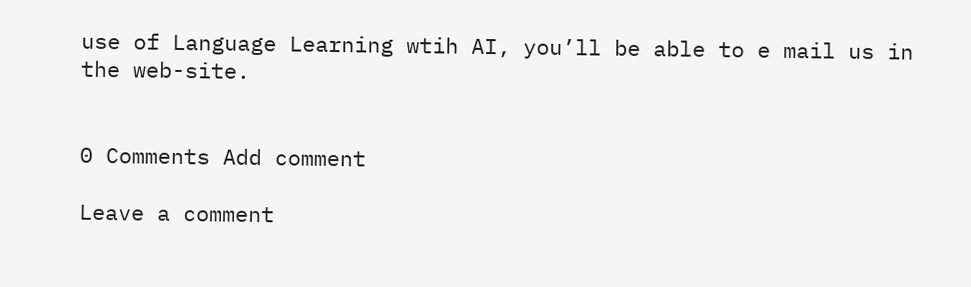use of Language Learning wtih AI, you’ll be able to e mail us in the web-site.


0 Comments Add comment

Leave a comment